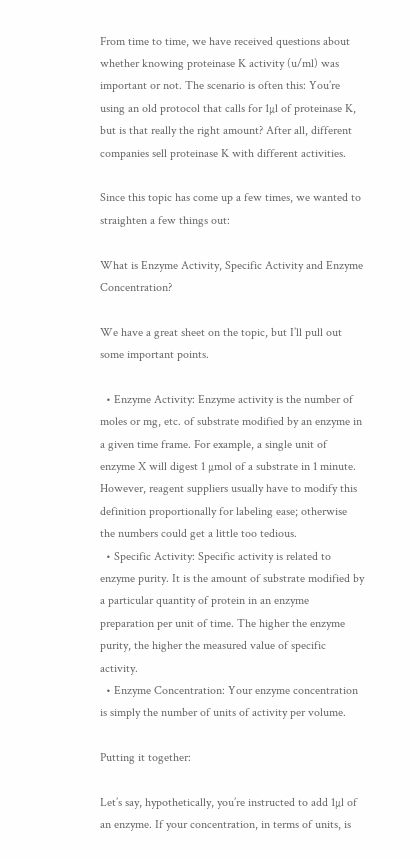From time to time, we have received questions about whether knowing proteinase K activity (u/ml) was important or not. The scenario is often this: You’re using an old protocol that calls for 1µl of proteinase K, but is that really the right amount? After all, different companies sell proteinase K with different activities.

Since this topic has come up a few times, we wanted to straighten a few things out:

What is Enzyme Activity, Specific Activity and Enzyme Concentration?

We have a great sheet on the topic, but I’ll pull out some important points.

  • Enzyme Activity: Enzyme activity is the number of moles or mg, etc. of substrate modified by an enzyme in a given time frame. For example, a single unit of enzyme X will digest 1 µmol of a substrate in 1 minute. However, reagent suppliers usually have to modify this definition proportionally for labeling ease; otherwise the numbers could get a little too tedious.
  • Specific Activity: Specific activity is related to enzyme purity. It is the amount of substrate modified by a particular quantity of protein in an enzyme preparation per unit of time. The higher the enzyme purity, the higher the measured value of specific activity.
  • Enzyme Concentration: Your enzyme concentration is simply the number of units of activity per volume.

Putting it together:

Let’s say, hypothetically, you’re instructed to add 1µl of an enzyme. If your concentration, in terms of units, is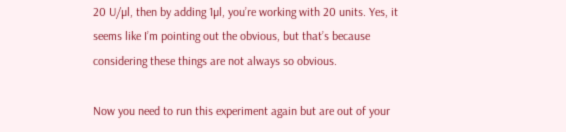20 U/µl, then by adding 1µl, you’re working with 20 units. Yes, it seems like I’m pointing out the obvious, but that’s because considering these things are not always so obvious.

Now you need to run this experiment again but are out of your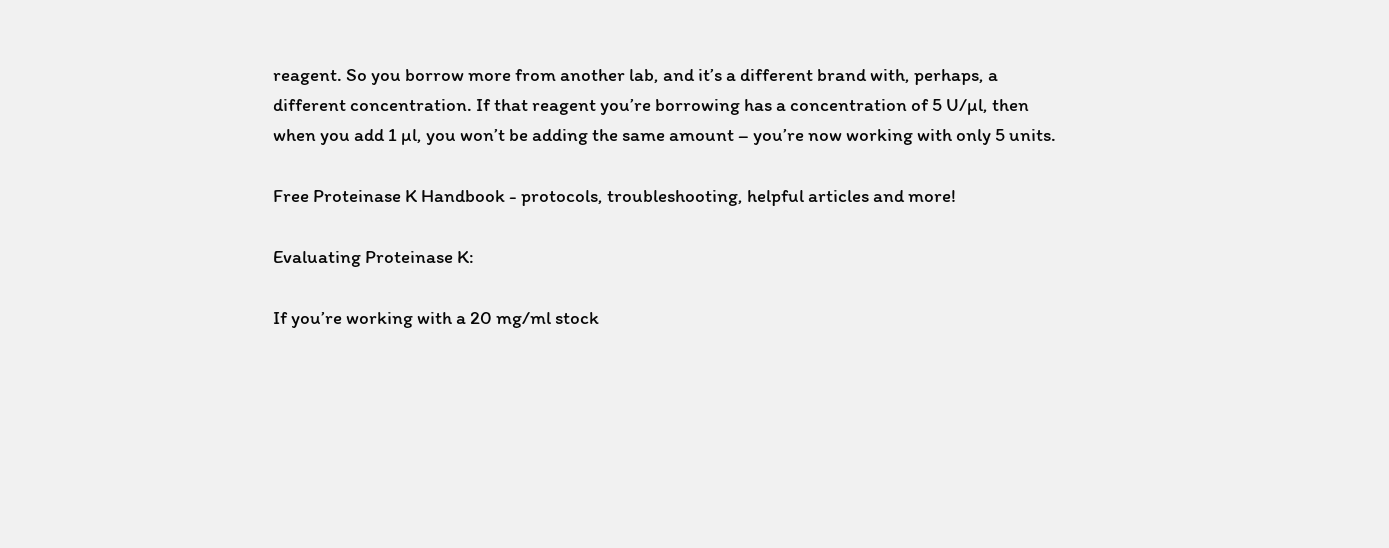reagent. So you borrow more from another lab, and it’s a different brand with, perhaps, a different concentration. If that reagent you’re borrowing has a concentration of 5 U/µl, then when you add 1 µl, you won’t be adding the same amount – you’re now working with only 5 units.

Free Proteinase K Handbook - protocols, troubleshooting, helpful articles and more!

Evaluating Proteinase K:

If you’re working with a 20 mg/ml stock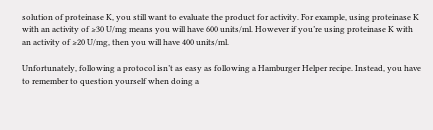solution of proteinase K, you still want to evaluate the product for activity. For example, using proteinase K with an activity of ≥30 U/mg means you will have 600 units/ml. However if you’re using proteinase K with an activity of ≥20 U/mg, then you will have 400 units/ml.

Unfortunately, following a protocol isn’t as easy as following a Hamburger Helper recipe. Instead, you have to remember to question yourself when doing a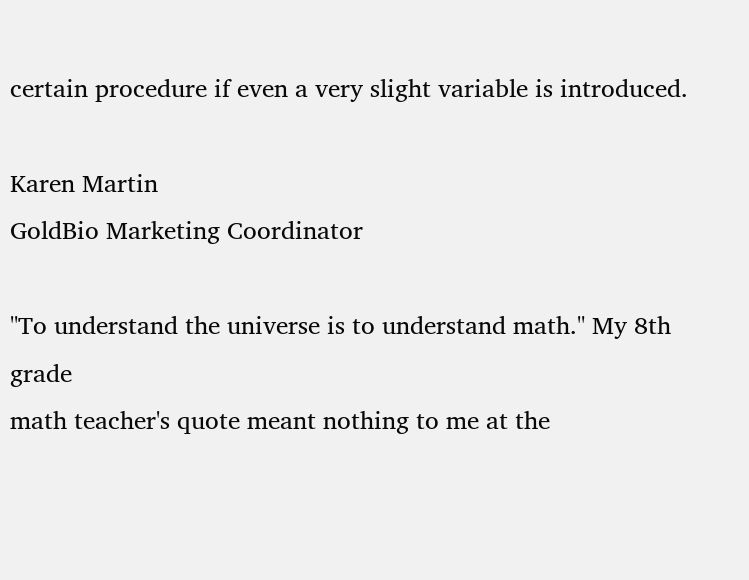certain procedure if even a very slight variable is introduced.

Karen Martin
GoldBio Marketing Coordinator

"To understand the universe is to understand math." My 8th grade
math teacher's quote meant nothing to me at the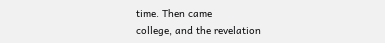time. Then came
college, and the revelation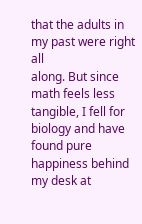that the adults in my past were right all
along. But since math feels less tangible, I fell for biology and have
found pure happiness behind my desk at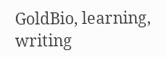GoldBio, learning, writing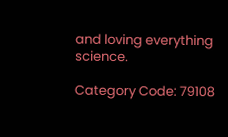and loving everything science.

Category Code: 79108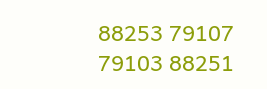88253 79107 79103 88251